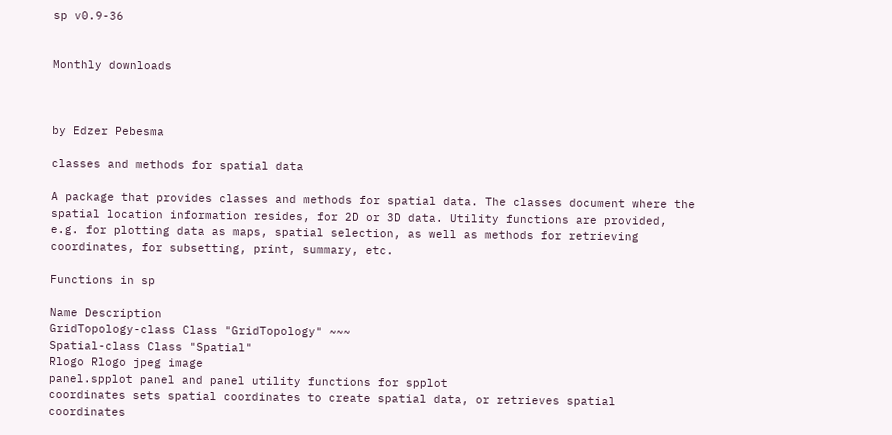sp v0.9-36


Monthly downloads



by Edzer Pebesma

classes and methods for spatial data

A package that provides classes and methods for spatial data. The classes document where the spatial location information resides, for 2D or 3D data. Utility functions are provided, e.g. for plotting data as maps, spatial selection, as well as methods for retrieving coordinates, for subsetting, print, summary, etc.

Functions in sp

Name Description
GridTopology-class Class "GridTopology" ~~~
Spatial-class Class "Spatial"
Rlogo Rlogo jpeg image
panel.spplot panel and panel utility functions for spplot
coordinates sets spatial coordinates to create spatial data, or retrieves spatial coordinates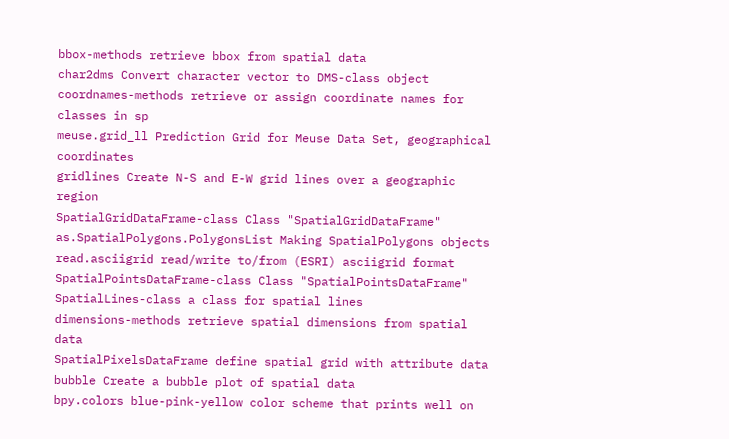bbox-methods retrieve bbox from spatial data
char2dms Convert character vector to DMS-class object
coordnames-methods retrieve or assign coordinate names for classes in sp
meuse.grid_ll Prediction Grid for Meuse Data Set, geographical coordinates
gridlines Create N-S and E-W grid lines over a geographic region
SpatialGridDataFrame-class Class "SpatialGridDataFrame"
as.SpatialPolygons.PolygonsList Making SpatialPolygons objects
read.asciigrid read/write to/from (ESRI) asciigrid format
SpatialPointsDataFrame-class Class "SpatialPointsDataFrame"
SpatialLines-class a class for spatial lines
dimensions-methods retrieve spatial dimensions from spatial data
SpatialPixelsDataFrame define spatial grid with attribute data
bubble Create a bubble plot of spatial data
bpy.colors blue-pink-yellow color scheme that prints well on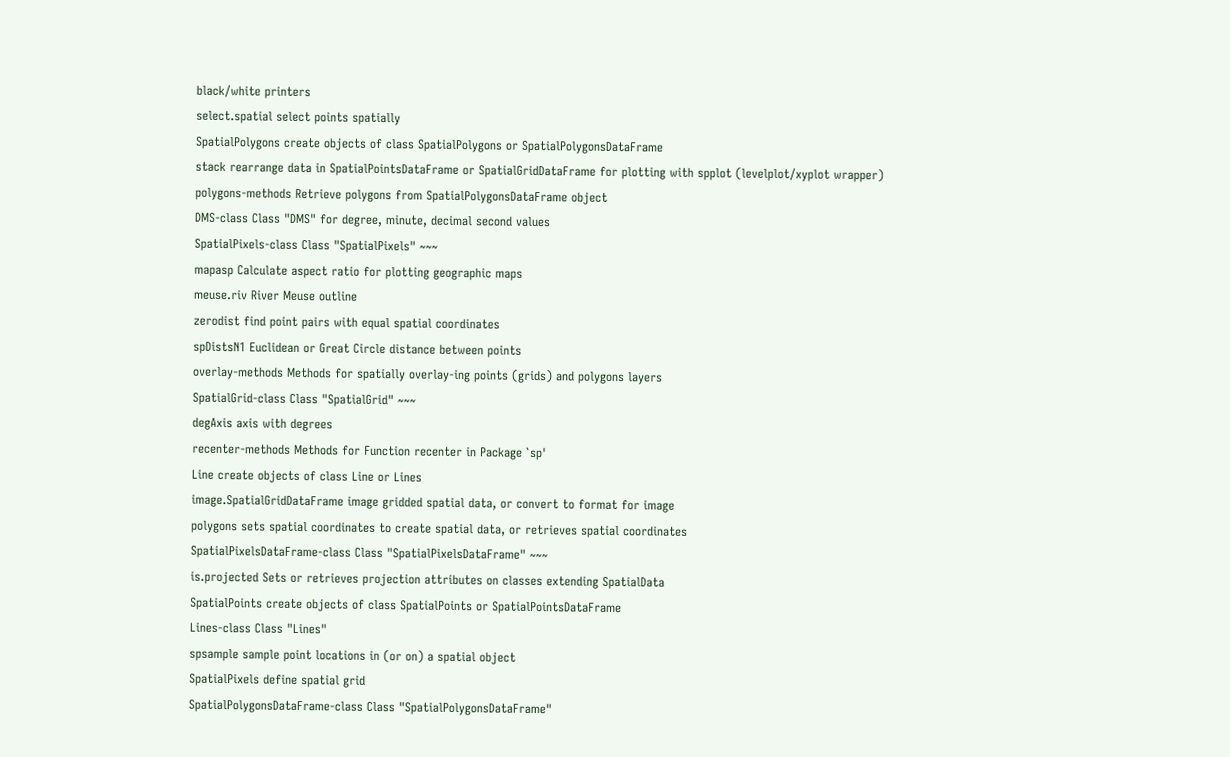black/white printers
select.spatial select points spatially
SpatialPolygons create objects of class SpatialPolygons or SpatialPolygonsDataFrame
stack rearrange data in SpatialPointsDataFrame or SpatialGridDataFrame for plotting with spplot (levelplot/xyplot wrapper)
polygons-methods Retrieve polygons from SpatialPolygonsDataFrame object
DMS-class Class "DMS" for degree, minute, decimal second values
SpatialPixels-class Class "SpatialPixels" ~~~
mapasp Calculate aspect ratio for plotting geographic maps
meuse.riv River Meuse outline
zerodist find point pairs with equal spatial coordinates
spDistsN1 Euclidean or Great Circle distance between points
overlay-methods Methods for spatially overlay-ing points (grids) and polygons layers
SpatialGrid-class Class "SpatialGrid" ~~~
degAxis axis with degrees
recenter-methods Methods for Function recenter in Package `sp'
Line create objects of class Line or Lines
image.SpatialGridDataFrame image gridded spatial data, or convert to format for image
polygons sets spatial coordinates to create spatial data, or retrieves spatial coordinates
SpatialPixelsDataFrame-class Class "SpatialPixelsDataFrame" ~~~
is.projected Sets or retrieves projection attributes on classes extending SpatialData
SpatialPoints create objects of class SpatialPoints or SpatialPointsDataFrame
Lines-class Class "Lines"
spsample sample point locations in (or on) a spatial object
SpatialPixels define spatial grid
SpatialPolygonsDataFrame-class Class "SpatialPolygonsDataFrame"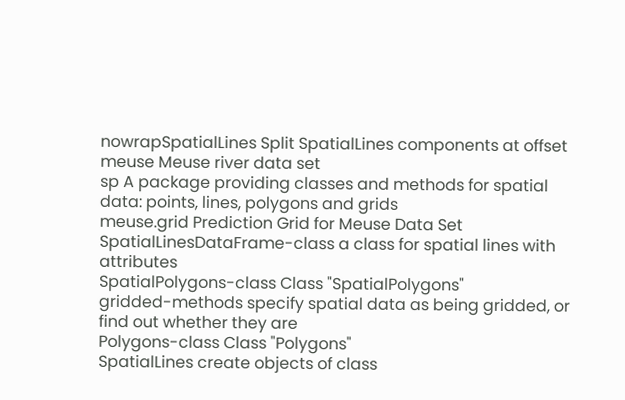nowrapSpatialLines Split SpatialLines components at offset
meuse Meuse river data set
sp A package providing classes and methods for spatial data: points, lines, polygons and grids
meuse.grid Prediction Grid for Meuse Data Set
SpatialLinesDataFrame-class a class for spatial lines with attributes
SpatialPolygons-class Class "SpatialPolygons"
gridded-methods specify spatial data as being gridded, or find out whether they are
Polygons-class Class "Polygons"
SpatialLines create objects of class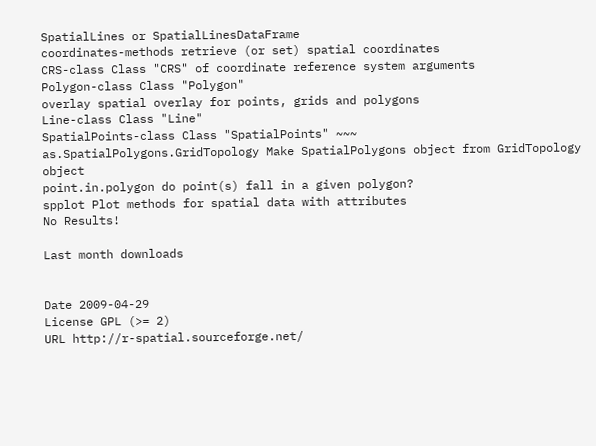SpatialLines or SpatialLinesDataFrame
coordinates-methods retrieve (or set) spatial coordinates
CRS-class Class "CRS" of coordinate reference system arguments
Polygon-class Class "Polygon"
overlay spatial overlay for points, grids and polygons
Line-class Class "Line"
SpatialPoints-class Class "SpatialPoints" ~~~
as.SpatialPolygons.GridTopology Make SpatialPolygons object from GridTopology object
point.in.polygon do point(s) fall in a given polygon?
spplot Plot methods for spatial data with attributes
No Results!

Last month downloads


Date 2009-04-29
License GPL (>= 2)
URL http://r-spatial.sourceforge.net/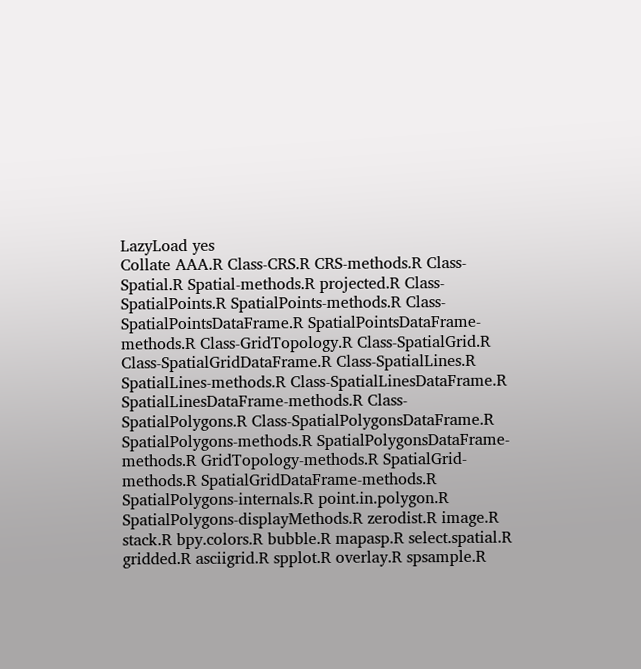LazyLoad yes
Collate AAA.R Class-CRS.R CRS-methods.R Class-Spatial.R Spatial-methods.R projected.R Class-SpatialPoints.R SpatialPoints-methods.R Class-SpatialPointsDataFrame.R SpatialPointsDataFrame-methods.R Class-GridTopology.R Class-SpatialGrid.R Class-SpatialGridDataFrame.R Class-SpatialLines.R SpatialLines-methods.R Class-SpatialLinesDataFrame.R SpatialLinesDataFrame-methods.R Class-SpatialPolygons.R Class-SpatialPolygonsDataFrame.R SpatialPolygons-methods.R SpatialPolygonsDataFrame-methods.R GridTopology-methods.R SpatialGrid-methods.R SpatialGridDataFrame-methods.R SpatialPolygons-internals.R point.in.polygon.R SpatialPolygons-displayMethods.R zerodist.R image.R stack.R bpy.colors.R bubble.R mapasp.R select.spatial.R gridded.R asciigrid.R spplot.R overlay.R spsample.R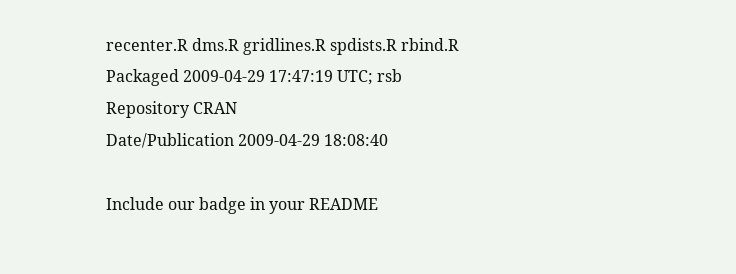recenter.R dms.R gridlines.R spdists.R rbind.R
Packaged 2009-04-29 17:47:19 UTC; rsb
Repository CRAN
Date/Publication 2009-04-29 18:08:40

Include our badge in your README